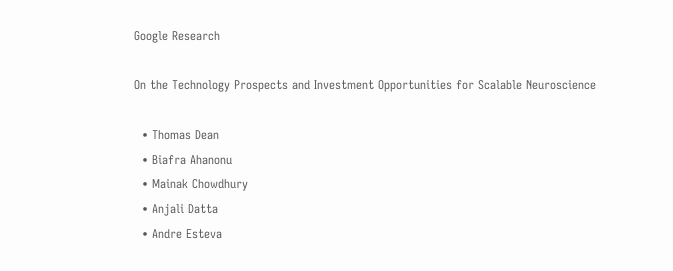Google Research

On the Technology Prospects and Investment Opportunities for Scalable Neuroscience

  • Thomas Dean
  • Biafra Ahanonu
  • Mainak Chowdhury
  • Anjali Datta
  • Andre Esteva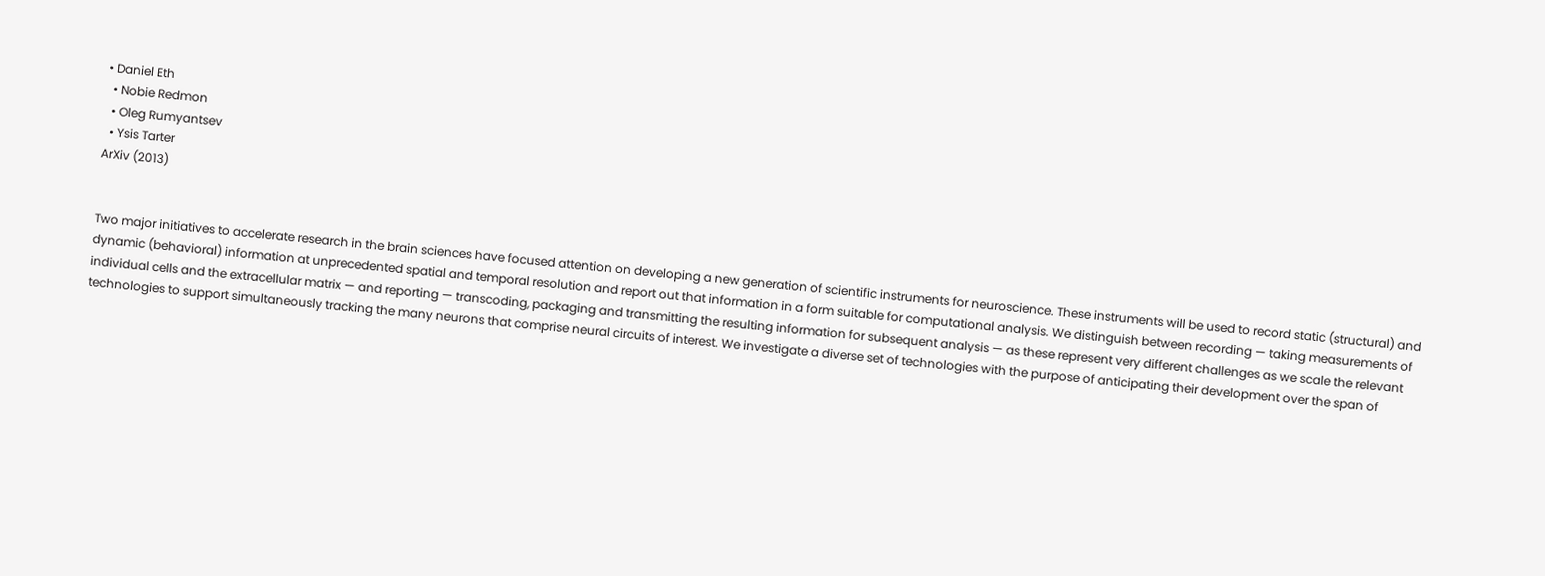• Daniel Eth
  • Nobie Redmon
  • Oleg Rumyantsev
  • Ysis Tarter
ArXiv (2013)


Two major initiatives to accelerate research in the brain sciences have focused attention on developing a new generation of scientific instruments for neuroscience. These instruments will be used to record static (structural) and dynamic (behavioral) information at unprecedented spatial and temporal resolution and report out that information in a form suitable for computational analysis. We distinguish between recording — taking measurements of individual cells and the extracellular matrix — and reporting — transcoding, packaging and transmitting the resulting information for subsequent analysis — as these represent very different challenges as we scale the relevant technologies to support simultaneously tracking the many neurons that comprise neural circuits of interest. We investigate a diverse set of technologies with the purpose of anticipating their development over the span of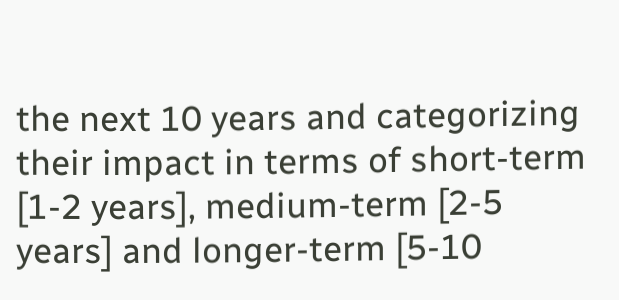the next 10 years and categorizing their impact in terms of short-term [1-2 years], medium-term [2-5 years] and longer-term [5-10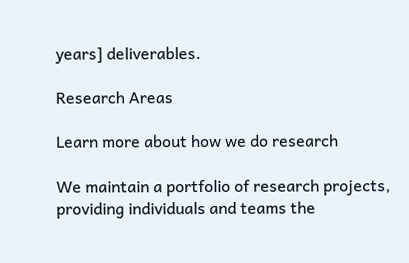years] deliverables.

Research Areas

Learn more about how we do research

We maintain a portfolio of research projects, providing individuals and teams the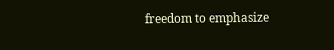freedom to emphasize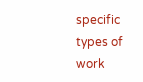specific types of work